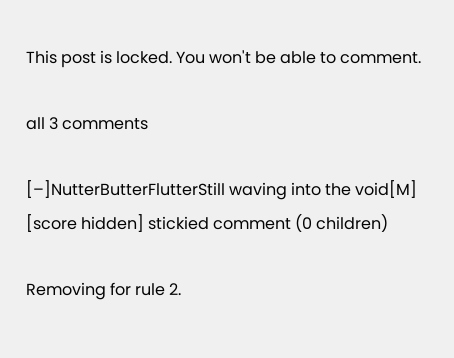This post is locked. You won't be able to comment.

all 3 comments

[–]NutterButterFlutterStill waving into the void[M] [score hidden] stickied comment (0 children)

Removing for rule 2.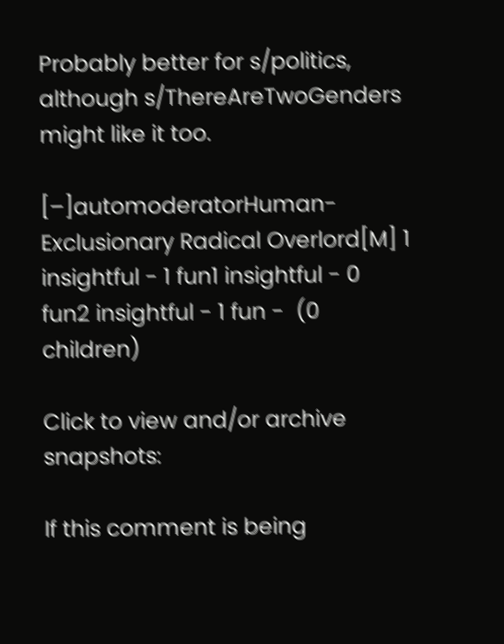Probably better for s/politics, although s/ThereAreTwoGenders might like it too.

[–]automoderatorHuman-Exclusionary Radical Overlord[M] 1 insightful - 1 fun1 insightful - 0 fun2 insightful - 1 fun -  (0 children)

Click to view and/or archive snapshots:

If this comment is being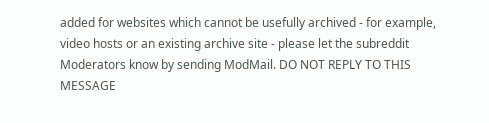added for websites which cannot be usefully archived - for example, video hosts or an existing archive site - please let the subreddit Moderators know by sending ModMail. DO NOT REPLY TO THIS MESSAGE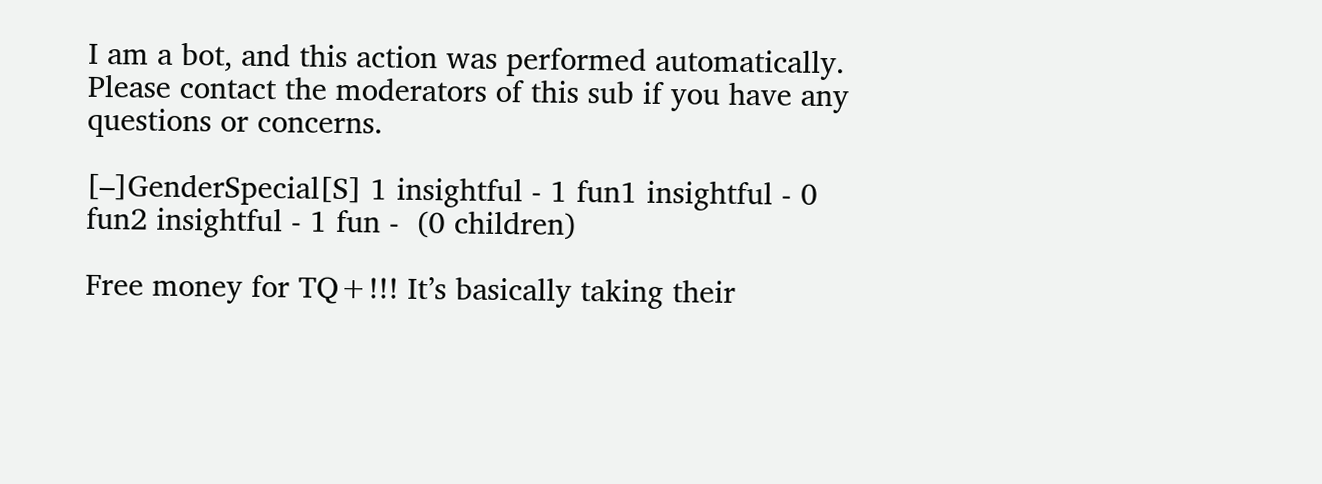I am a bot, and this action was performed automatically. Please contact the moderators of this sub if you have any questions or concerns.

[–]GenderSpecial[S] 1 insightful - 1 fun1 insightful - 0 fun2 insightful - 1 fun -  (0 children)

Free money for TQ+!!! It’s basically taking their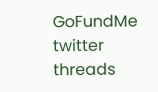GoFundMe twitter threads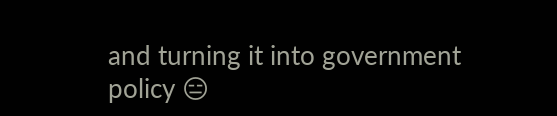and turning it into government policy 😑